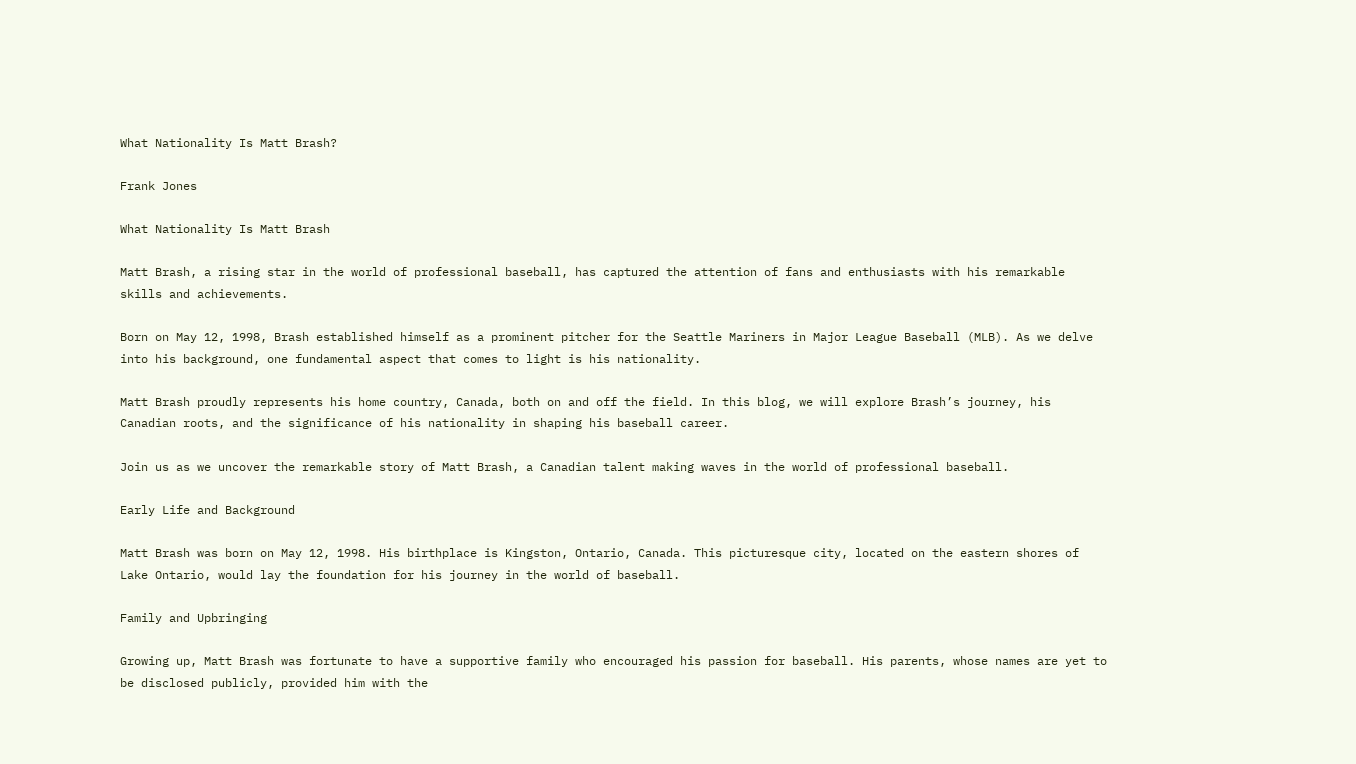What Nationality Is Matt Brash?

Frank Jones

What Nationality Is Matt Brash

Matt Brash, a rising star in the world of professional baseball, has captured the attention of fans and enthusiasts with his remarkable skills and achievements.

Born on May 12, 1998, Brash established himself as a prominent pitcher for the Seattle Mariners in Major League Baseball (MLB). As we delve into his background, one fundamental aspect that comes to light is his nationality.

Matt Brash proudly represents his home country, Canada, both on and off the field. In this blog, we will explore Brash’s journey, his Canadian roots, and the significance of his nationality in shaping his baseball career.

Join us as we uncover the remarkable story of Matt Brash, a Canadian talent making waves in the world of professional baseball.

Early Life and Background

Matt Brash was born on May 12, 1998. His birthplace is Kingston, Ontario, Canada. This picturesque city, located on the eastern shores of Lake Ontario, would lay the foundation for his journey in the world of baseball.

Family and Upbringing

Growing up, Matt Brash was fortunate to have a supportive family who encouraged his passion for baseball. His parents, whose names are yet to be disclosed publicly, provided him with the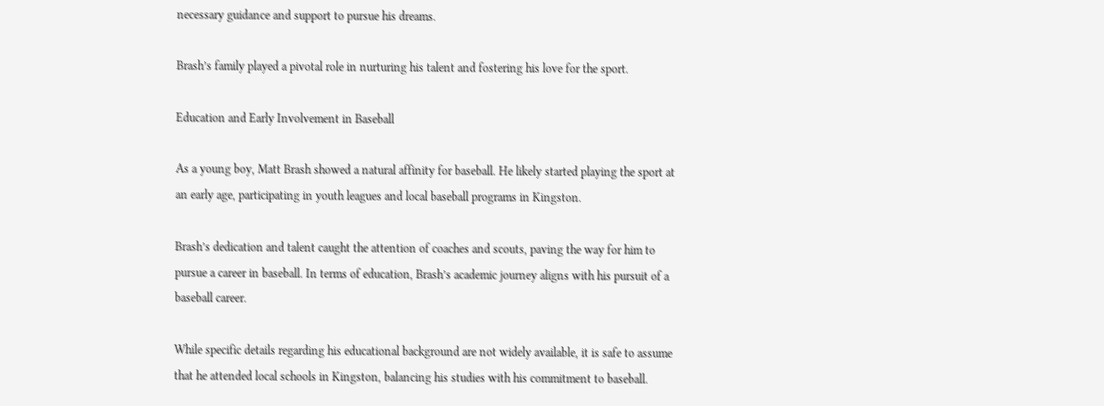necessary guidance and support to pursue his dreams.

Brash’s family played a pivotal role in nurturing his talent and fostering his love for the sport.

Education and Early Involvement in Baseball

As a young boy, Matt Brash showed a natural affinity for baseball. He likely started playing the sport at an early age, participating in youth leagues and local baseball programs in Kingston.

Brash’s dedication and talent caught the attention of coaches and scouts, paving the way for him to pursue a career in baseball. In terms of education, Brash’s academic journey aligns with his pursuit of a baseball career.

While specific details regarding his educational background are not widely available, it is safe to assume that he attended local schools in Kingston, balancing his studies with his commitment to baseball.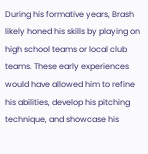During his formative years, Brash likely honed his skills by playing on high school teams or local club teams. These early experiences would have allowed him to refine his abilities, develop his pitching technique, and showcase his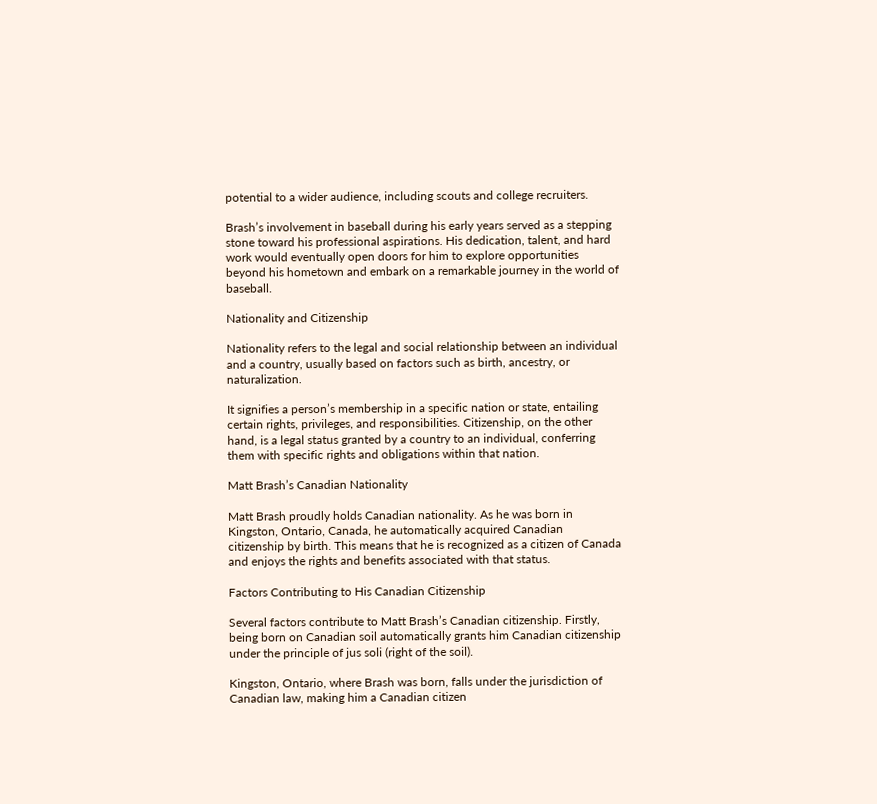potential to a wider audience, including scouts and college recruiters.

Brash’s involvement in baseball during his early years served as a stepping stone toward his professional aspirations. His dedication, talent, and hard work would eventually open doors for him to explore opportunities beyond his hometown and embark on a remarkable journey in the world of baseball.

Nationality and Citizenship

Nationality refers to the legal and social relationship between an individual and a country, usually based on factors such as birth, ancestry, or naturalization.

It signifies a person’s membership in a specific nation or state, entailing certain rights, privileges, and responsibilities. Citizenship, on the other hand, is a legal status granted by a country to an individual, conferring them with specific rights and obligations within that nation.

Matt Brash’s Canadian Nationality

Matt Brash proudly holds Canadian nationality. As he was born in Kingston, Ontario, Canada, he automatically acquired Canadian citizenship by birth. This means that he is recognized as a citizen of Canada and enjoys the rights and benefits associated with that status.

Factors Contributing to His Canadian Citizenship

Several factors contribute to Matt Brash’s Canadian citizenship. Firstly, being born on Canadian soil automatically grants him Canadian citizenship under the principle of jus soli (right of the soil).

Kingston, Ontario, where Brash was born, falls under the jurisdiction of Canadian law, making him a Canadian citizen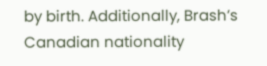by birth. Additionally, Brash’s Canadian nationality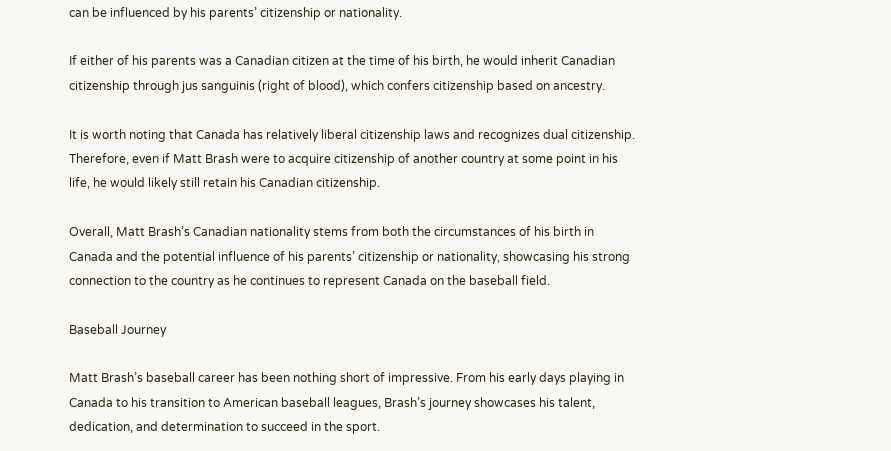can be influenced by his parents’ citizenship or nationality.

If either of his parents was a Canadian citizen at the time of his birth, he would inherit Canadian citizenship through jus sanguinis (right of blood), which confers citizenship based on ancestry.

It is worth noting that Canada has relatively liberal citizenship laws and recognizes dual citizenship. Therefore, even if Matt Brash were to acquire citizenship of another country at some point in his life, he would likely still retain his Canadian citizenship.

Overall, Matt Brash’s Canadian nationality stems from both the circumstances of his birth in Canada and the potential influence of his parents’ citizenship or nationality, showcasing his strong connection to the country as he continues to represent Canada on the baseball field.

Baseball Journey

Matt Brash’s baseball career has been nothing short of impressive. From his early days playing in Canada to his transition to American baseball leagues, Brash’s journey showcases his talent, dedication, and determination to succeed in the sport.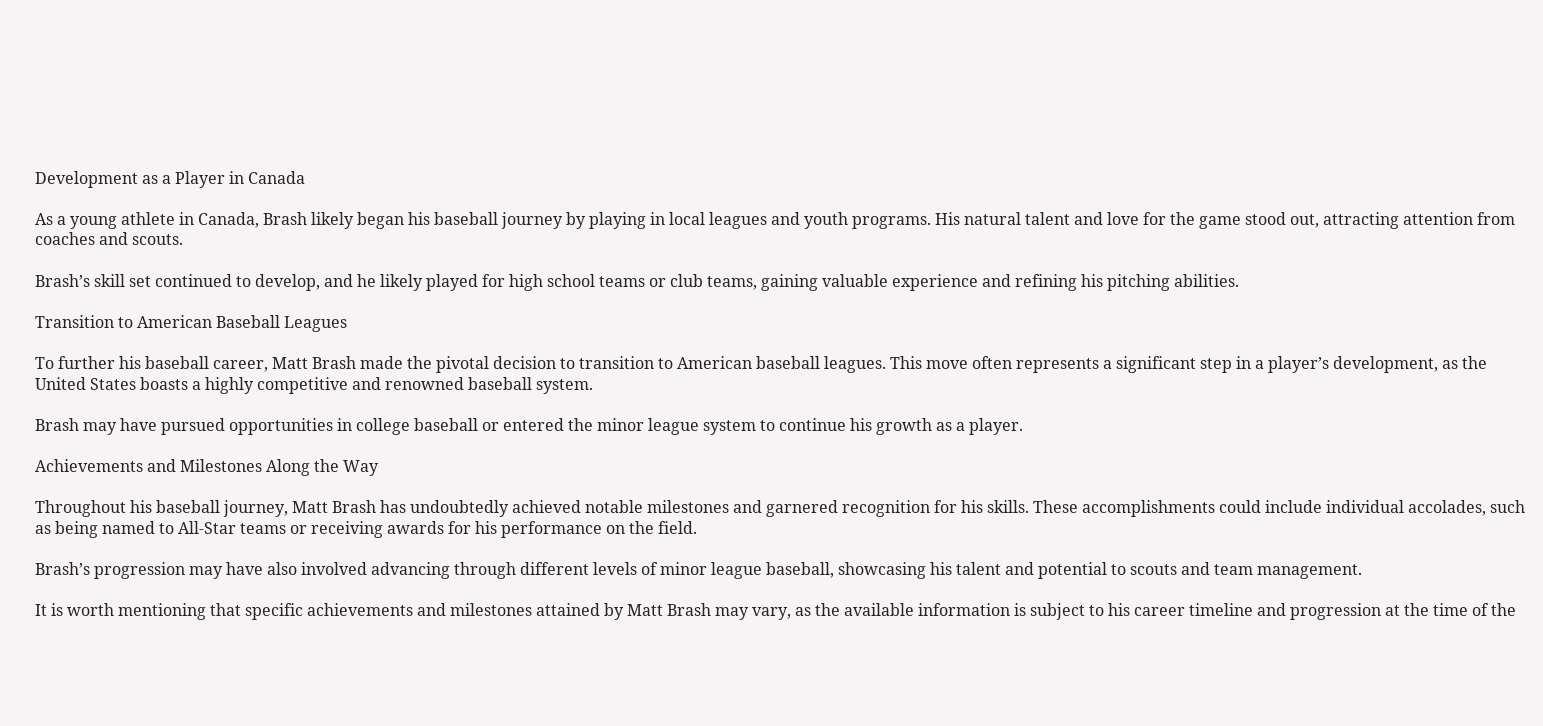Development as a Player in Canada

As a young athlete in Canada, Brash likely began his baseball journey by playing in local leagues and youth programs. His natural talent and love for the game stood out, attracting attention from coaches and scouts.

Brash’s skill set continued to develop, and he likely played for high school teams or club teams, gaining valuable experience and refining his pitching abilities.

Transition to American Baseball Leagues

To further his baseball career, Matt Brash made the pivotal decision to transition to American baseball leagues. This move often represents a significant step in a player’s development, as the United States boasts a highly competitive and renowned baseball system.

Brash may have pursued opportunities in college baseball or entered the minor league system to continue his growth as a player.

Achievements and Milestones Along the Way

Throughout his baseball journey, Matt Brash has undoubtedly achieved notable milestones and garnered recognition for his skills. These accomplishments could include individual accolades, such as being named to All-Star teams or receiving awards for his performance on the field.

Brash’s progression may have also involved advancing through different levels of minor league baseball, showcasing his talent and potential to scouts and team management.

It is worth mentioning that specific achievements and milestones attained by Matt Brash may vary, as the available information is subject to his career timeline and progression at the time of the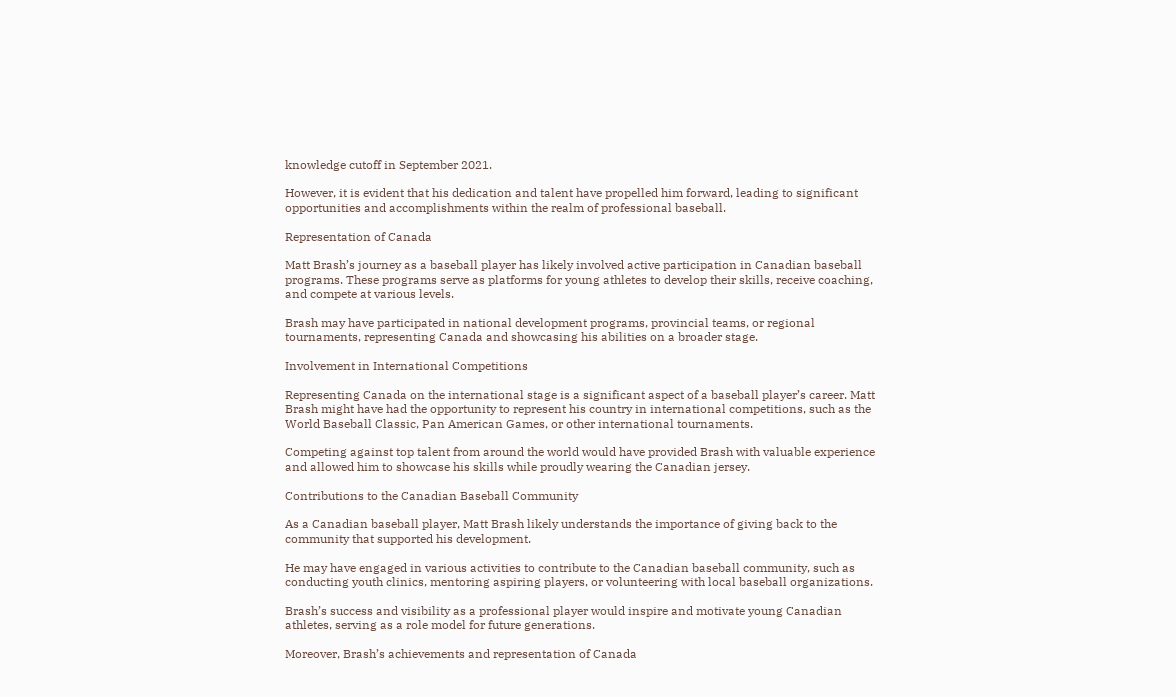knowledge cutoff in September 2021.

However, it is evident that his dedication and talent have propelled him forward, leading to significant opportunities and accomplishments within the realm of professional baseball.

Representation of Canada

Matt Brash’s journey as a baseball player has likely involved active participation in Canadian baseball programs. These programs serve as platforms for young athletes to develop their skills, receive coaching, and compete at various levels.

Brash may have participated in national development programs, provincial teams, or regional tournaments, representing Canada and showcasing his abilities on a broader stage.

Involvement in International Competitions

Representing Canada on the international stage is a significant aspect of a baseball player’s career. Matt Brash might have had the opportunity to represent his country in international competitions, such as the World Baseball Classic, Pan American Games, or other international tournaments.

Competing against top talent from around the world would have provided Brash with valuable experience and allowed him to showcase his skills while proudly wearing the Canadian jersey.

Contributions to the Canadian Baseball Community

As a Canadian baseball player, Matt Brash likely understands the importance of giving back to the community that supported his development.

He may have engaged in various activities to contribute to the Canadian baseball community, such as conducting youth clinics, mentoring aspiring players, or volunteering with local baseball organizations.

Brash’s success and visibility as a professional player would inspire and motivate young Canadian athletes, serving as a role model for future generations.

Moreover, Brash’s achievements and representation of Canada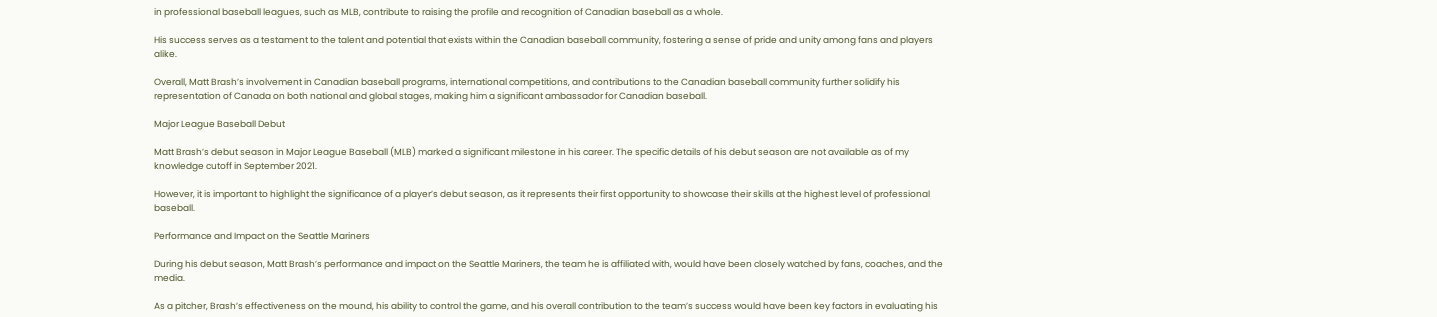in professional baseball leagues, such as MLB, contribute to raising the profile and recognition of Canadian baseball as a whole.

His success serves as a testament to the talent and potential that exists within the Canadian baseball community, fostering a sense of pride and unity among fans and players alike.

Overall, Matt Brash’s involvement in Canadian baseball programs, international competitions, and contributions to the Canadian baseball community further solidify his representation of Canada on both national and global stages, making him a significant ambassador for Canadian baseball.

Major League Baseball Debut

Matt Brash’s debut season in Major League Baseball (MLB) marked a significant milestone in his career. The specific details of his debut season are not available as of my knowledge cutoff in September 2021.

However, it is important to highlight the significance of a player’s debut season, as it represents their first opportunity to showcase their skills at the highest level of professional baseball.

Performance and Impact on the Seattle Mariners

During his debut season, Matt Brash’s performance and impact on the Seattle Mariners, the team he is affiliated with, would have been closely watched by fans, coaches, and the media.

As a pitcher, Brash’s effectiveness on the mound, his ability to control the game, and his overall contribution to the team’s success would have been key factors in evaluating his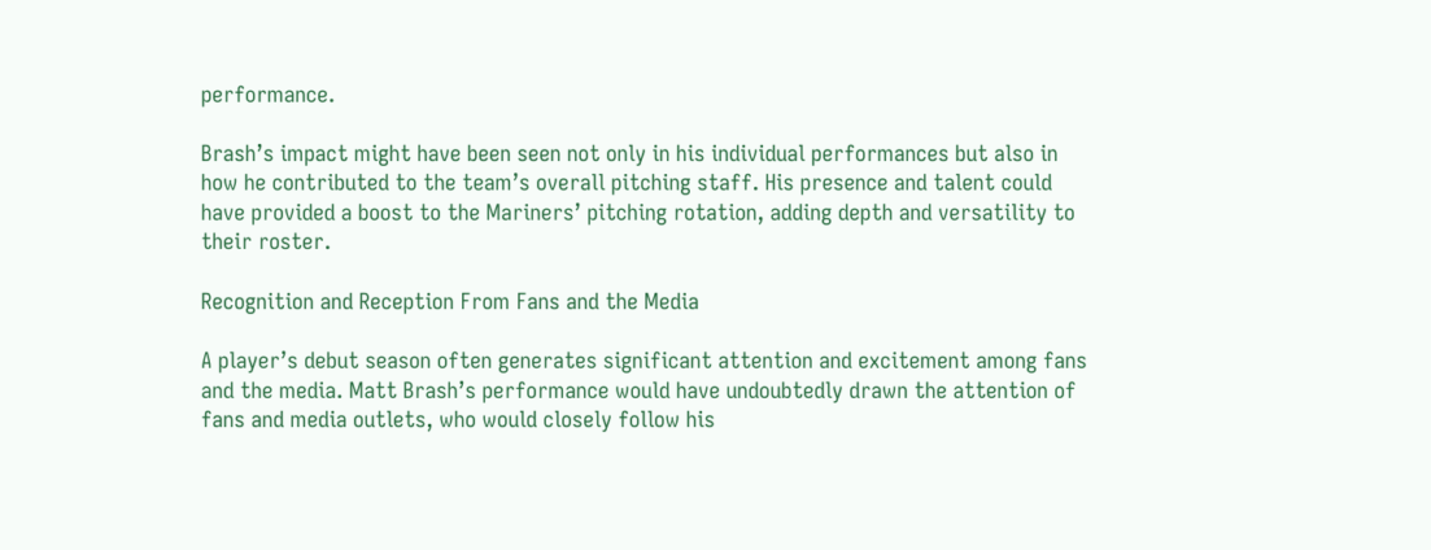performance.

Brash’s impact might have been seen not only in his individual performances but also in how he contributed to the team’s overall pitching staff. His presence and talent could have provided a boost to the Mariners’ pitching rotation, adding depth and versatility to their roster.

Recognition and Reception From Fans and the Media

A player’s debut season often generates significant attention and excitement among fans and the media. Matt Brash’s performance would have undoubtedly drawn the attention of fans and media outlets, who would closely follow his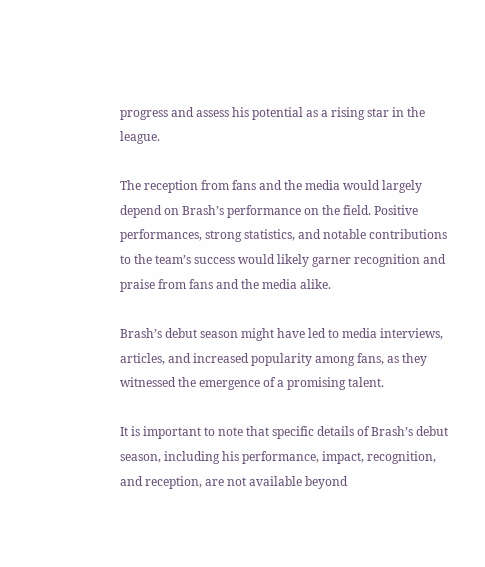progress and assess his potential as a rising star in the league.

The reception from fans and the media would largely depend on Brash’s performance on the field. Positive performances, strong statistics, and notable contributions to the team’s success would likely garner recognition and praise from fans and the media alike.

Brash’s debut season might have led to media interviews, articles, and increased popularity among fans, as they witnessed the emergence of a promising talent.

It is important to note that specific details of Brash’s debut season, including his performance, impact, recognition, and reception, are not available beyond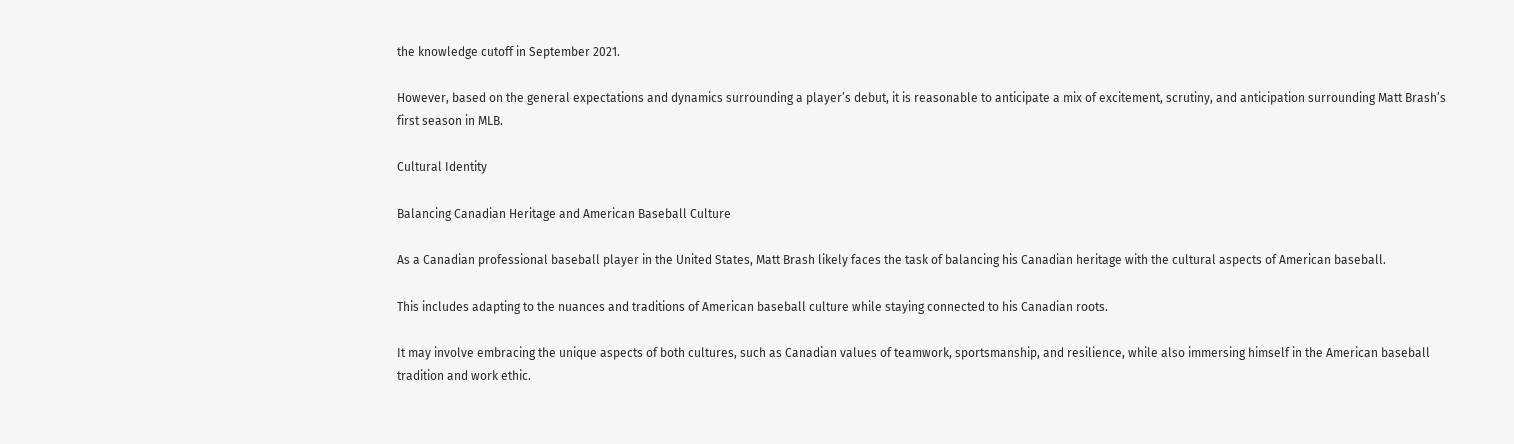the knowledge cutoff in September 2021.

However, based on the general expectations and dynamics surrounding a player’s debut, it is reasonable to anticipate a mix of excitement, scrutiny, and anticipation surrounding Matt Brash’s first season in MLB.

Cultural Identity

Balancing Canadian Heritage and American Baseball Culture

As a Canadian professional baseball player in the United States, Matt Brash likely faces the task of balancing his Canadian heritage with the cultural aspects of American baseball.

This includes adapting to the nuances and traditions of American baseball culture while staying connected to his Canadian roots.

It may involve embracing the unique aspects of both cultures, such as Canadian values of teamwork, sportsmanship, and resilience, while also immersing himself in the American baseball tradition and work ethic.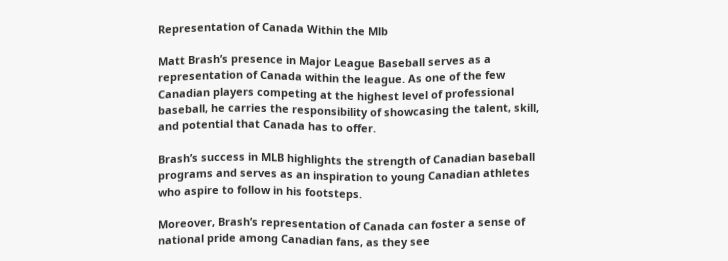Representation of Canada Within the Mlb

Matt Brash’s presence in Major League Baseball serves as a representation of Canada within the league. As one of the few Canadian players competing at the highest level of professional baseball, he carries the responsibility of showcasing the talent, skill, and potential that Canada has to offer.

Brash’s success in MLB highlights the strength of Canadian baseball programs and serves as an inspiration to young Canadian athletes who aspire to follow in his footsteps.

Moreover, Brash’s representation of Canada can foster a sense of national pride among Canadian fans, as they see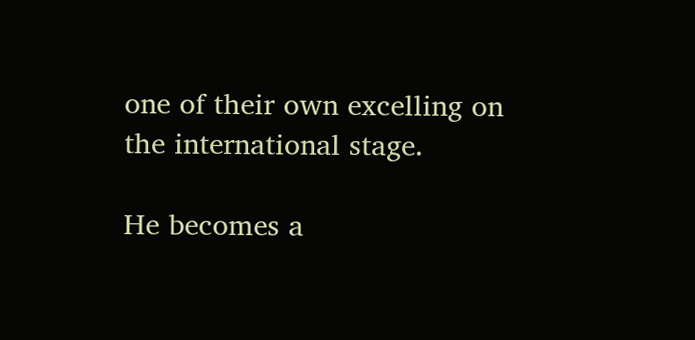one of their own excelling on the international stage.

He becomes a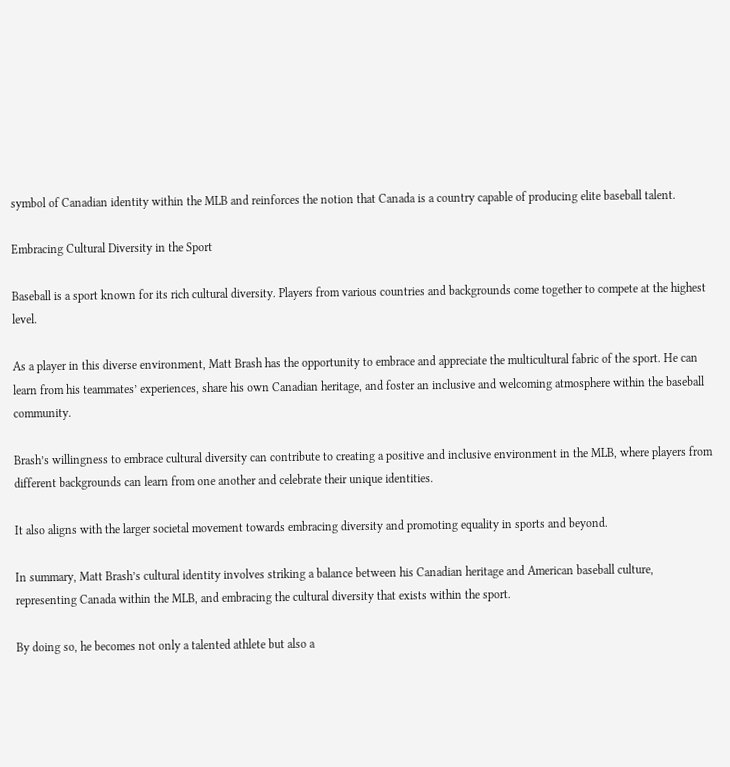symbol of Canadian identity within the MLB and reinforces the notion that Canada is a country capable of producing elite baseball talent.

Embracing Cultural Diversity in the Sport

Baseball is a sport known for its rich cultural diversity. Players from various countries and backgrounds come together to compete at the highest level.

As a player in this diverse environment, Matt Brash has the opportunity to embrace and appreciate the multicultural fabric of the sport. He can learn from his teammates’ experiences, share his own Canadian heritage, and foster an inclusive and welcoming atmosphere within the baseball community.

Brash’s willingness to embrace cultural diversity can contribute to creating a positive and inclusive environment in the MLB, where players from different backgrounds can learn from one another and celebrate their unique identities.

It also aligns with the larger societal movement towards embracing diversity and promoting equality in sports and beyond.

In summary, Matt Brash’s cultural identity involves striking a balance between his Canadian heritage and American baseball culture, representing Canada within the MLB, and embracing the cultural diversity that exists within the sport.

By doing so, he becomes not only a talented athlete but also a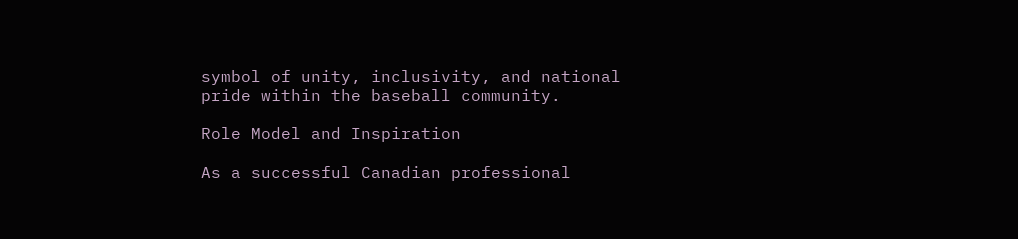symbol of unity, inclusivity, and national pride within the baseball community.

Role Model and Inspiration

As a successful Canadian professional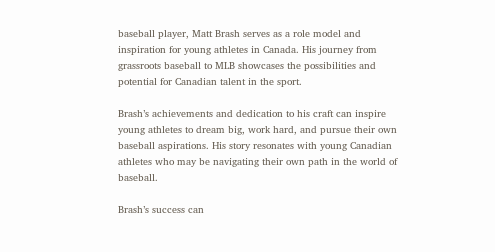baseball player, Matt Brash serves as a role model and inspiration for young athletes in Canada. His journey from grassroots baseball to MLB showcases the possibilities and potential for Canadian talent in the sport.

Brash’s achievements and dedication to his craft can inspire young athletes to dream big, work hard, and pursue their own baseball aspirations. His story resonates with young Canadian athletes who may be navigating their own path in the world of baseball.

Brash’s success can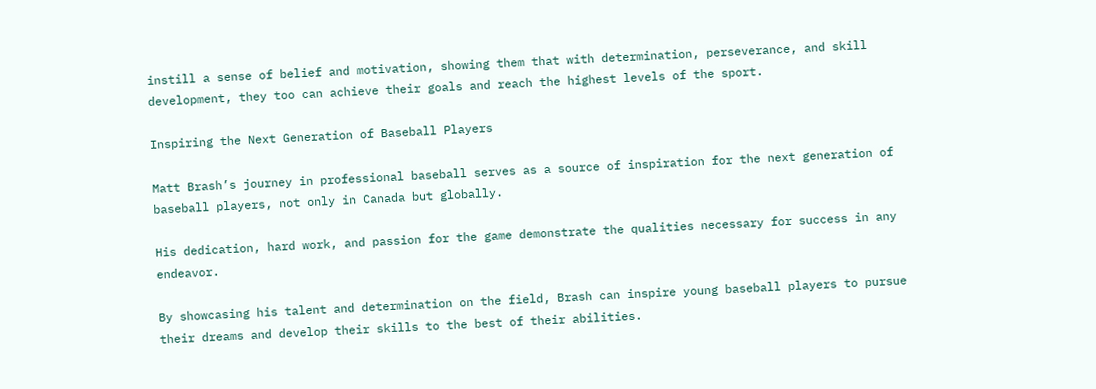instill a sense of belief and motivation, showing them that with determination, perseverance, and skill development, they too can achieve their goals and reach the highest levels of the sport.

Inspiring the Next Generation of Baseball Players

Matt Brash’s journey in professional baseball serves as a source of inspiration for the next generation of baseball players, not only in Canada but globally.

His dedication, hard work, and passion for the game demonstrate the qualities necessary for success in any endeavor.

By showcasing his talent and determination on the field, Brash can inspire young baseball players to pursue their dreams and develop their skills to the best of their abilities.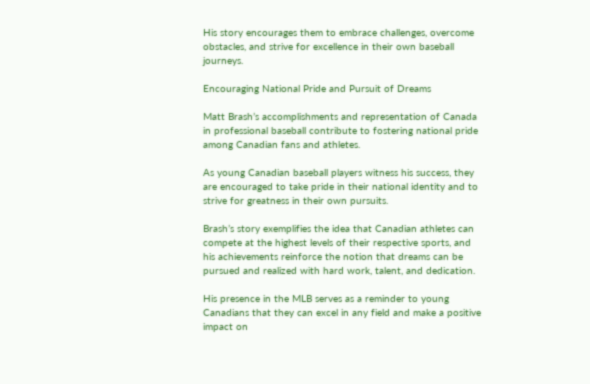His story encourages them to embrace challenges, overcome obstacles, and strive for excellence in their own baseball journeys.

Encouraging National Pride and Pursuit of Dreams

Matt Brash’s accomplishments and representation of Canada in professional baseball contribute to fostering national pride among Canadian fans and athletes.

As young Canadian baseball players witness his success, they are encouraged to take pride in their national identity and to strive for greatness in their own pursuits.

Brash’s story exemplifies the idea that Canadian athletes can compete at the highest levels of their respective sports, and his achievements reinforce the notion that dreams can be pursued and realized with hard work, talent, and dedication.

His presence in the MLB serves as a reminder to young Canadians that they can excel in any field and make a positive impact on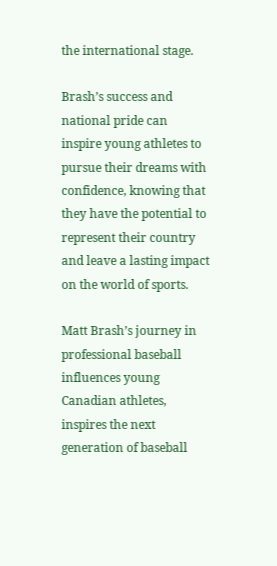the international stage.

Brash’s success and national pride can inspire young athletes to pursue their dreams with confidence, knowing that they have the potential to represent their country and leave a lasting impact on the world of sports.

Matt Brash’s journey in professional baseball influences young Canadian athletes, inspires the next generation of baseball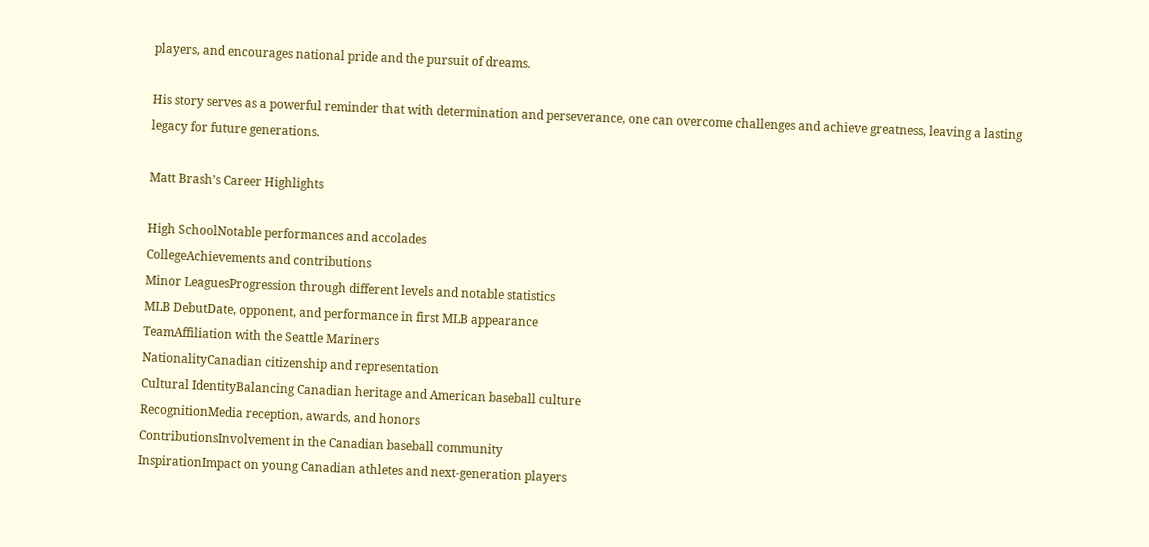players, and encourages national pride and the pursuit of dreams.

His story serves as a powerful reminder that with determination and perseverance, one can overcome challenges and achieve greatness, leaving a lasting legacy for future generations.

Matt Brash’s Career Highlights

High SchoolNotable performances and accolades
CollegeAchievements and contributions
Minor LeaguesProgression through different levels and notable statistics
MLB DebutDate, opponent, and performance in first MLB appearance
TeamAffiliation with the Seattle Mariners
NationalityCanadian citizenship and representation
Cultural IdentityBalancing Canadian heritage and American baseball culture
RecognitionMedia reception, awards, and honors
ContributionsInvolvement in the Canadian baseball community
InspirationImpact on young Canadian athletes and next-generation players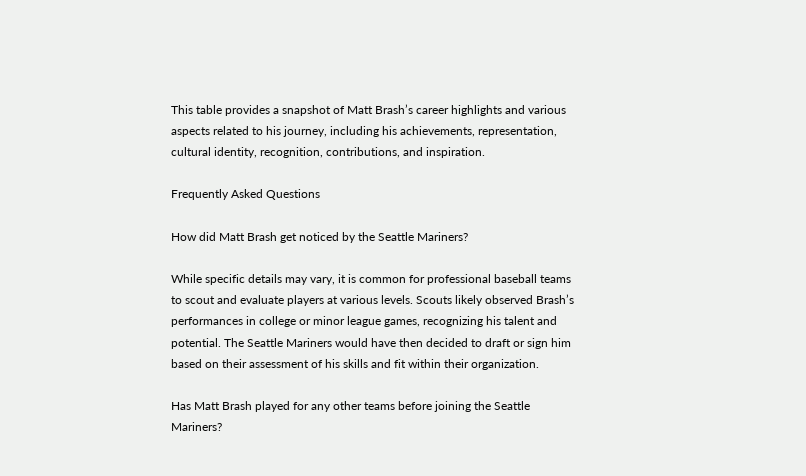This table provides a snapshot of Matt Brash’s career highlights and various aspects related to his journey, including his achievements, representation, cultural identity, recognition, contributions, and inspiration.

Frequently Asked Questions

How did Matt Brash get noticed by the Seattle Mariners?

While specific details may vary, it is common for professional baseball teams to scout and evaluate players at various levels. Scouts likely observed Brash’s performances in college or minor league games, recognizing his talent and potential. The Seattle Mariners would have then decided to draft or sign him based on their assessment of his skills and fit within their organization.

Has Matt Brash played for any other teams before joining the Seattle Mariners?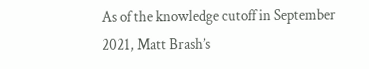As of the knowledge cutoff in September 2021, Matt Brash’s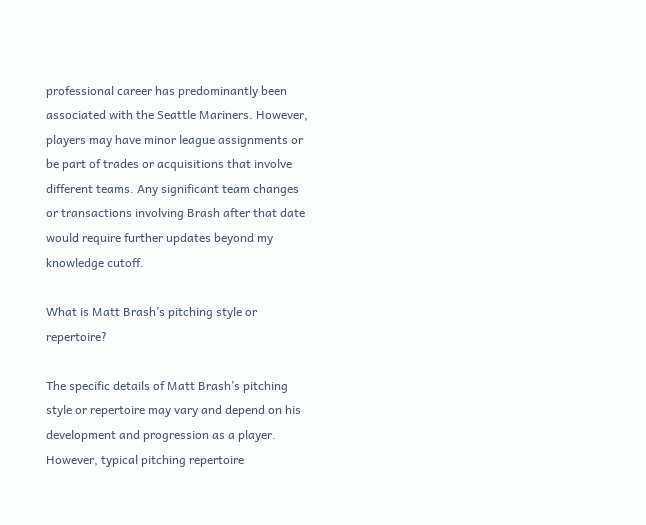professional career has predominantly been associated with the Seattle Mariners. However, players may have minor league assignments or be part of trades or acquisitions that involve different teams. Any significant team changes or transactions involving Brash after that date would require further updates beyond my knowledge cutoff.

What is Matt Brash’s pitching style or repertoire?

The specific details of Matt Brash’s pitching style or repertoire may vary and depend on his development and progression as a player. However, typical pitching repertoire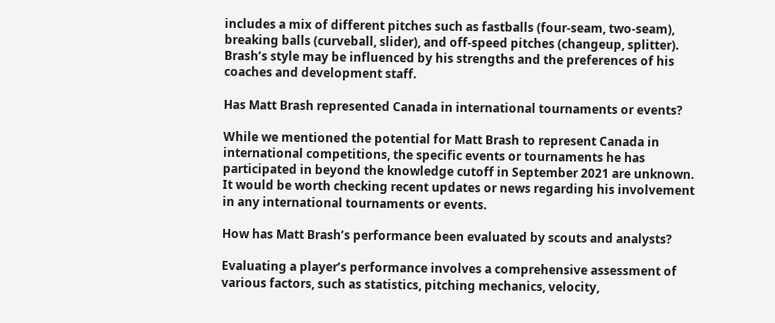includes a mix of different pitches such as fastballs (four-seam, two-seam), breaking balls (curveball, slider), and off-speed pitches (changeup, splitter). Brash’s style may be influenced by his strengths and the preferences of his coaches and development staff.

Has Matt Brash represented Canada in international tournaments or events?

While we mentioned the potential for Matt Brash to represent Canada in international competitions, the specific events or tournaments he has participated in beyond the knowledge cutoff in September 2021 are unknown. It would be worth checking recent updates or news regarding his involvement in any international tournaments or events.

How has Matt Brash’s performance been evaluated by scouts and analysts?

Evaluating a player’s performance involves a comprehensive assessment of various factors, such as statistics, pitching mechanics, velocity,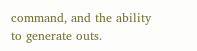command, and the ability to generate outs.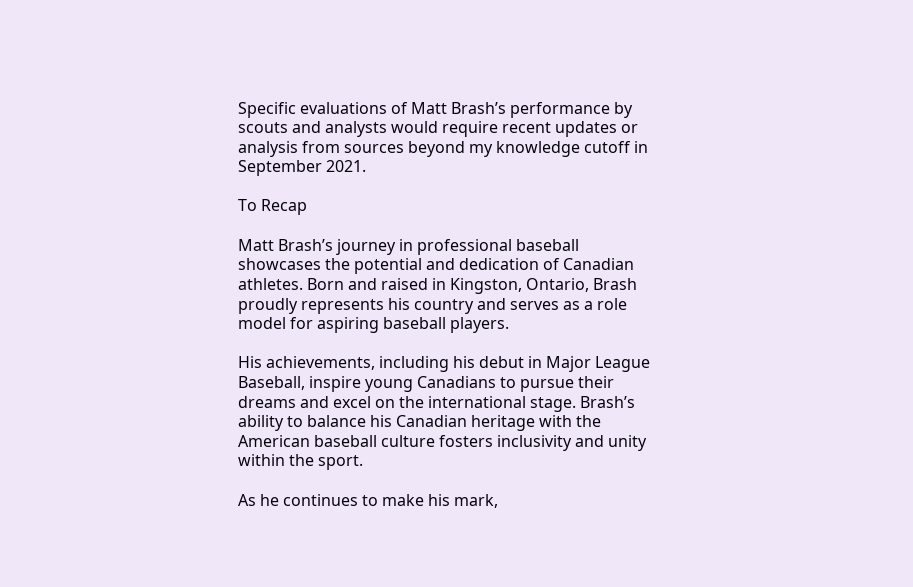Specific evaluations of Matt Brash’s performance by scouts and analysts would require recent updates or analysis from sources beyond my knowledge cutoff in September 2021.

To Recap

Matt Brash’s journey in professional baseball showcases the potential and dedication of Canadian athletes. Born and raised in Kingston, Ontario, Brash proudly represents his country and serves as a role model for aspiring baseball players.

His achievements, including his debut in Major League Baseball, inspire young Canadians to pursue their dreams and excel on the international stage. Brash’s ability to balance his Canadian heritage with the American baseball culture fosters inclusivity and unity within the sport.

As he continues to make his mark,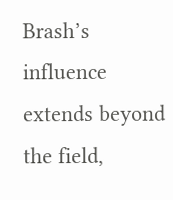Brash’s influence extends beyond the field,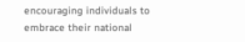encouraging individuals to embrace their national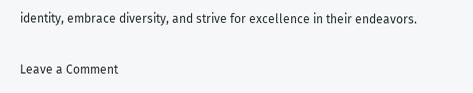identity, embrace diversity, and strive for excellence in their endeavors.

Leave a Comment